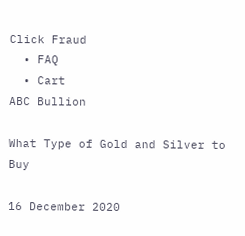Click Fraud
  • FAQ
  • Cart
ABC Bullion

What Type of Gold and Silver to Buy

16 December 2020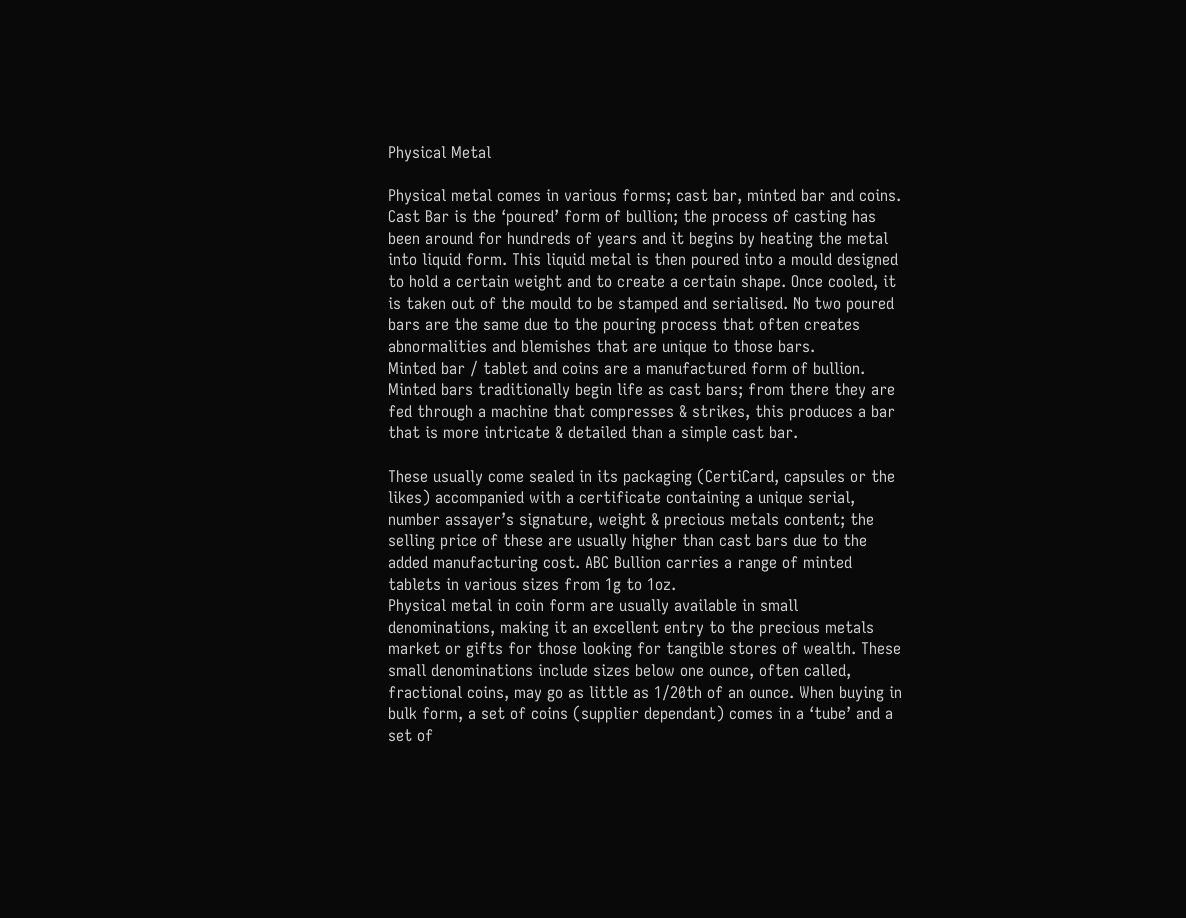Physical Metal

Physical metal comes in various forms; cast bar, minted bar and coins. Cast Bar is the ‘poured’ form of bullion; the process of casting has been around for hundreds of years and it begins by heating the metal into liquid form. This liquid metal is then poured into a mould designed to hold a certain weight and to create a certain shape. Once cooled, it is taken out of the mould to be stamped and serialised. No two poured bars are the same due to the pouring process that often creates abnormalities and blemishes that are unique to those bars.
Minted bar / tablet and coins are a manufactured form of bullion. Minted bars traditionally begin life as cast bars; from there they are fed through a machine that compresses & strikes, this produces a bar that is more intricate & detailed than a simple cast bar.

These usually come sealed in its packaging (CertiCard, capsules or the likes) accompanied with a certificate containing a unique serial, number assayer’s signature, weight & precious metals content; the selling price of these are usually higher than cast bars due to the added manufacturing cost. ABC Bullion carries a range of minted tablets in various sizes from 1g to 1oz.
Physical metal in coin form are usually available in small denominations, making it an excellent entry to the precious metals market or gifts for those looking for tangible stores of wealth. These small denominations include sizes below one ounce, often called, fractional coins, may go as little as 1/20th of an ounce. When buying in bulk form, a set of coins (supplier dependant) comes in a ‘tube’ and a set of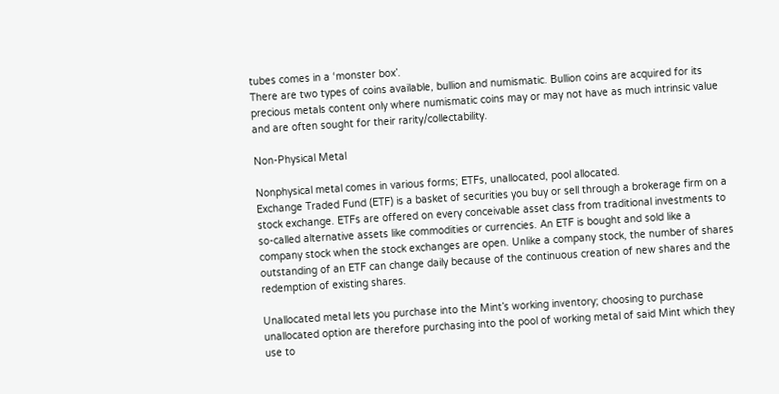tubes comes in a ‘monster box’.
There are two types of coins available, bullion and numismatic. Bullion coins are acquired for its precious metals content only where numismatic coins may or may not have as much intrinsic value and are often sought for their rarity/collectability.

Non-Physical Metal

Nonphysical metal comes in various forms; ETFs, unallocated, pool allocated.
Exchange Traded Fund (ETF) is a basket of securities you buy or sell through a brokerage firm on a stock exchange. ETFs are offered on every conceivable asset class from traditional investments to so-called alternative assets like commodities or currencies. An ETF is bought and sold like a company stock when the stock exchanges are open. Unlike a company stock, the number of shares outstanding of an ETF can change daily because of the continuous creation of new shares and the redemption of existing shares.

Unallocated metal lets you purchase into the Mint’s working inventory; choosing to purchase unallocated option are therefore purchasing into the pool of working metal of said Mint which they use to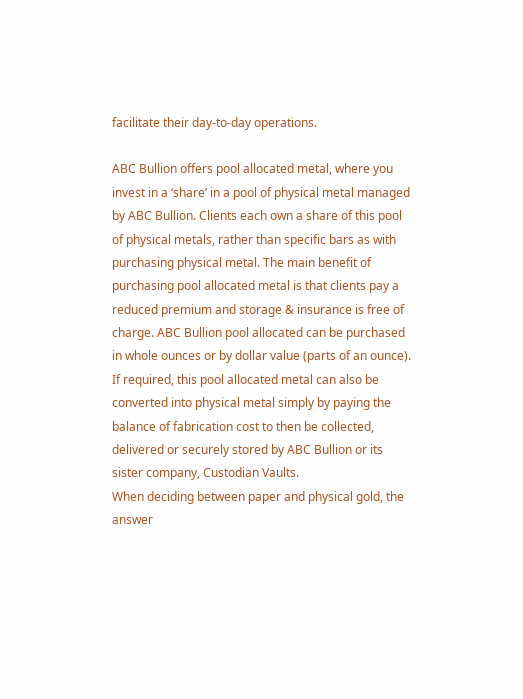facilitate their day-to-day operations.

ABC Bullion offers pool allocated metal, where you invest in a ‘share’ in a pool of physical metal managed by ABC Bullion. Clients each own a share of this pool of physical metals, rather than specific bars as with purchasing physical metal. The main benefit of purchasing pool allocated metal is that clients pay a reduced premium and storage & insurance is free of charge. ABC Bullion pool allocated can be purchased in whole ounces or by dollar value (parts of an ounce). If required, this pool allocated metal can also be converted into physical metal simply by paying the balance of fabrication cost to then be collected, delivered or securely stored by ABC Bullion or its sister company, Custodian Vaults.
When deciding between paper and physical gold, the answer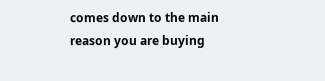comes down to the main reason you are buying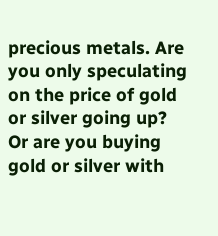precious metals. Are you only speculating on the price of gold or silver going up? Or are you buying gold or silver with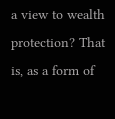a view to wealth protection? That is, as a form of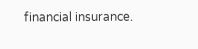financial insurance.